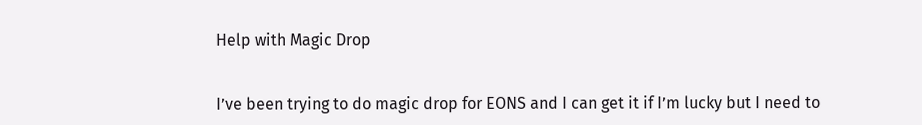Help with Magic Drop


I’ve been trying to do magic drop for EONS and I can get it if I’m lucky but I need to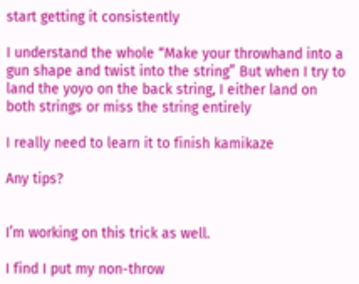start getting it consistently

I understand the whole “Make your throwhand into a gun shape and twist into the string” But when I try to land the yoyo on the back string, I either land on both strings or miss the string entirely

I really need to learn it to finish kamikaze

Any tips?


I’m working on this trick as well.

I find I put my non-throw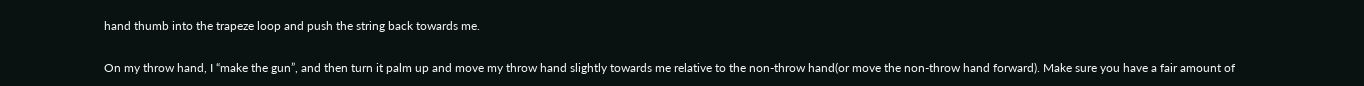hand thumb into the trapeze loop and push the string back towards me.

On my throw hand, I “make the gun”, and then turn it palm up and move my throw hand slightly towards me relative to the non-throw hand(or move the non-throw hand forward). Make sure you have a fair amount of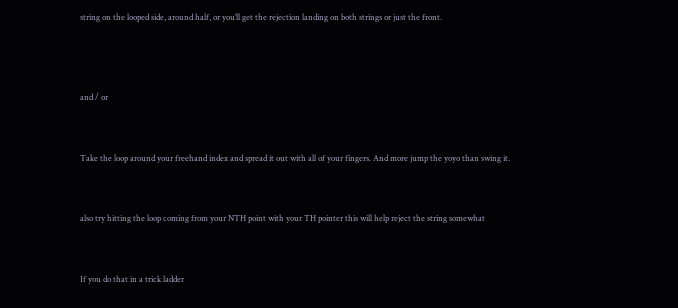string on the looped side, around half, or you’ll get the rejection landing on both strings or just the front.



and / or


Take the loop around your freehand index and spread it out with all of your fingers. And more jump the yoyo than swing it.


also try hitting the loop coming from your NTH point with your TH pointer this will help reject the string somewhat


If you do that in a trick ladder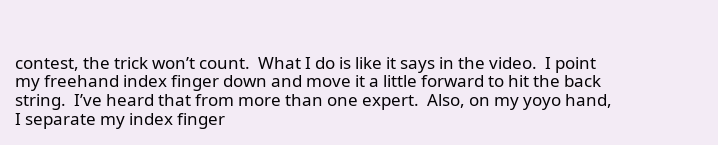contest, the trick won’t count.  What I do is like it says in the video.  I point my freehand index finger down and move it a little forward to hit the back string.  I’ve heard that from more than one expert.  Also, on my yoyo hand, I separate my index finger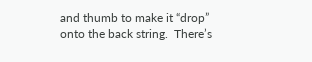and thumb to make it “drop” onto the back string.  There’s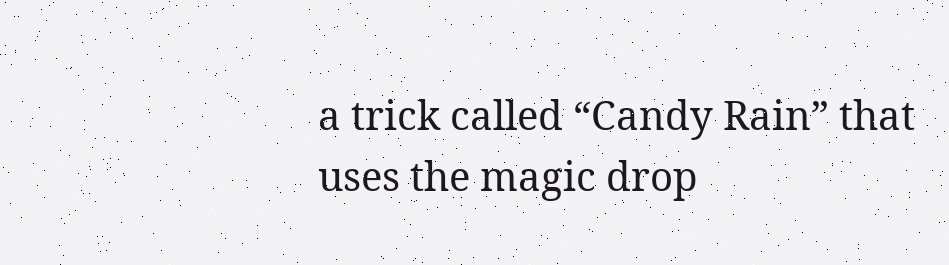a trick called “Candy Rain” that uses the magic drop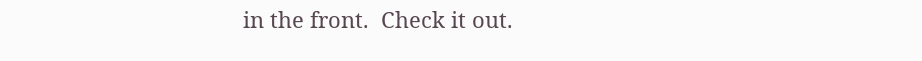in the front.  Check it out.